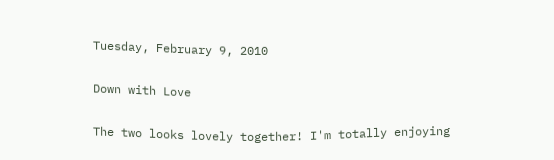Tuesday, February 9, 2010

Down with Love

The two looks lovely together! I'm totally enjoying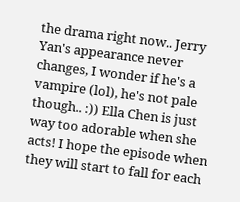the drama right now.. Jerry Yan's appearance never changes, I wonder if he's a vampire (lol), he's not pale though.. :)) Ella Chen is just way too adorable when she acts! I hope the episode when they will start to fall for each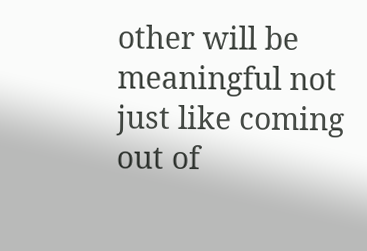other will be meaningful not just like coming out of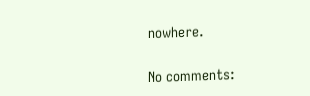nowhere.

No comments: